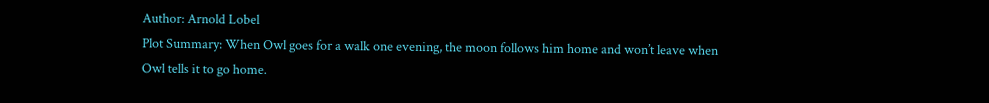Author: Arnold Lobel
Plot Summary: When Owl goes for a walk one evening, the moon follows him home and won’t leave when Owl tells it to go home.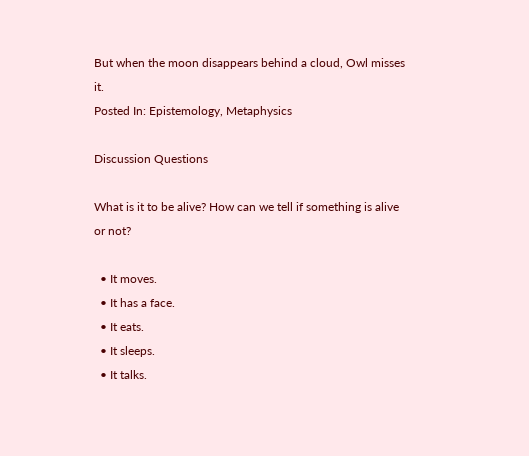But when the moon disappears behind a cloud, Owl misses it.
Posted In: Epistemology, Metaphysics

Discussion Questions

What is it to be alive? How can we tell if something is alive or not?

  • It moves.
  • It has a face.
  • It eats.
  • It sleeps.
  • It talks.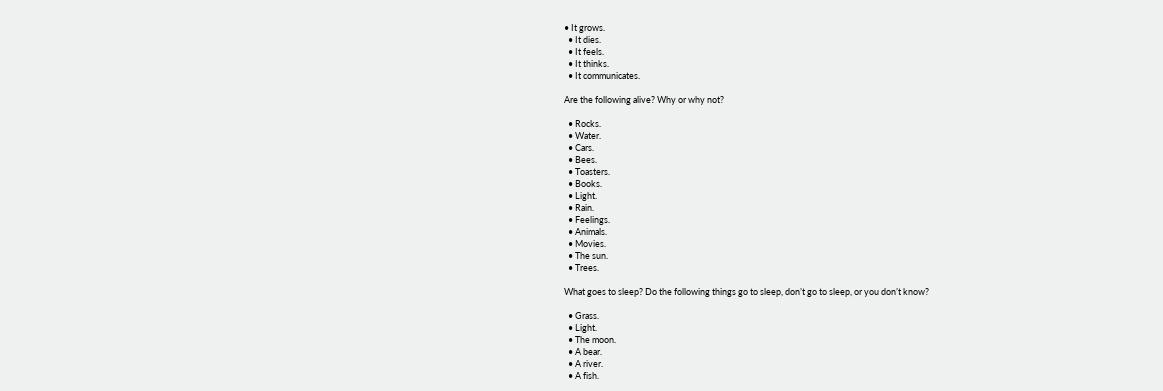• It grows.
  • It dies.
  • It feels.
  • It thinks.
  • It communicates.

Are the following alive? Why or why not?

  • Rocks.
  • Water.
  • Cars.
  • Bees.
  • Toasters.
  • Books.
  • Light.
  • Rain.
  • Feelings.
  • Animals.
  • Movies.
  • The sun.
  • Trees.

What goes to sleep? Do the following things go to sleep, don’t go to sleep, or you don’t know?

  • Grass.
  • Light.
  • The moon.
  • A bear.
  • A river.
  • A fish.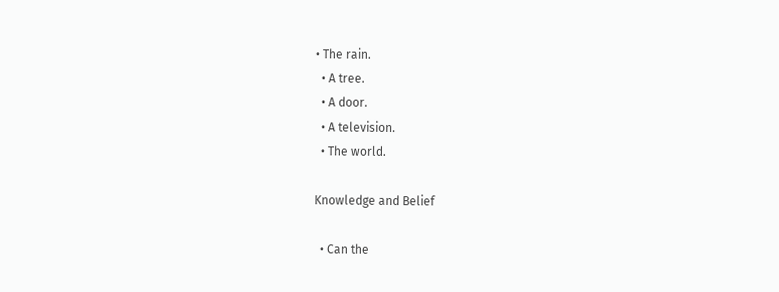• The rain.
  • A tree.
  • A door.
  • A television.
  • The world.

Knowledge and Belief

  • Can the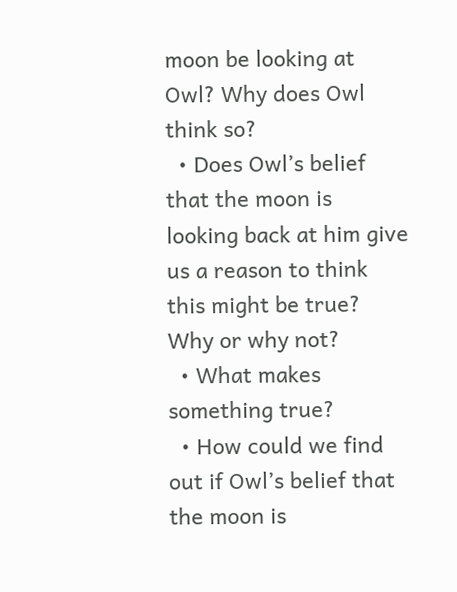moon be looking at Owl? Why does Owl think so?
  • Does Owl’s belief that the moon is looking back at him give us a reason to think this might be true? Why or why not?
  • What makes something true?
  • How could we find out if Owl’s belief that the moon is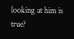looking at him is true?